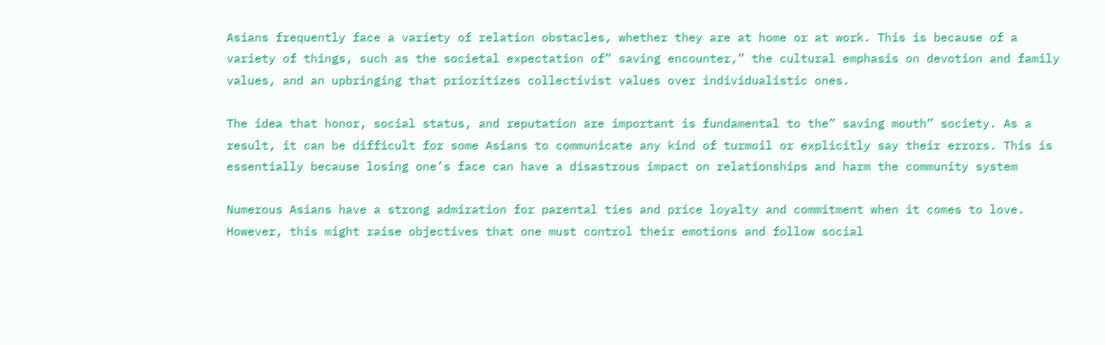Asians frequently face a variety of relation obstacles, whether they are at home or at work. This is because of a variety of things, such as the societal expectation of” saving encounter,” the cultural emphasis on devotion and family values, and an upbringing that prioritizes collectivist values over individualistic ones.

The idea that honor, social status, and reputation are important is fundamental to the” saving mouth” society. As a result, it can be difficult for some Asians to communicate any kind of turmoil or explicitly say their errors. This is essentially because losing one’s face can have a disastrous impact on relationships and harm the community system

Numerous Asians have a strong admiration for parental ties and price loyalty and commitment when it comes to love. However, this might raise objectives that one must control their emotions and follow social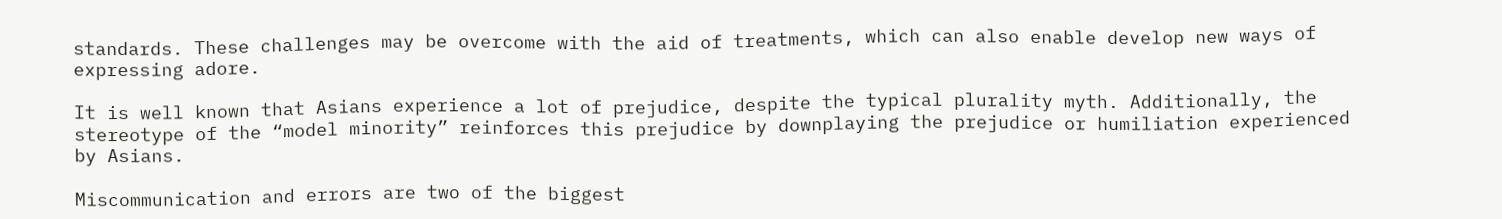standards. These challenges may be overcome with the aid of treatments, which can also enable develop new ways of expressing adore.

It is well known that Asians experience a lot of prejudice, despite the typical plurality myth. Additionally, the stereotype of the “model minority” reinforces this prejudice by downplaying the prejudice or humiliation experienced by Asians.

Miscommunication and errors are two of the biggest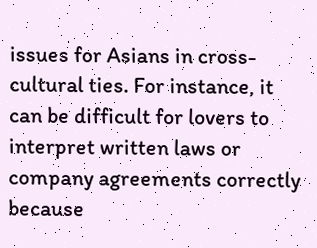issues for Asians in cross-cultural ties. For instance, it can be difficult for lovers to interpret written laws or company agreements correctly because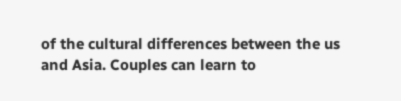of the cultural differences between the us and Asia. Couples can learn to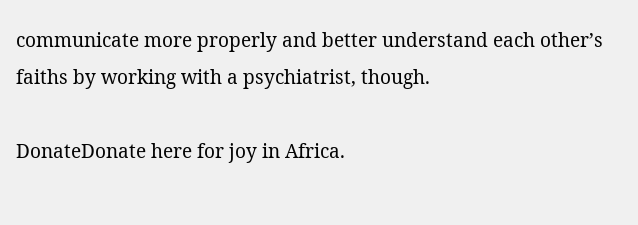communicate more properly and better understand each other’s faiths by working with a psychiatrist, though.

DonateDonate here for joy in Africa.